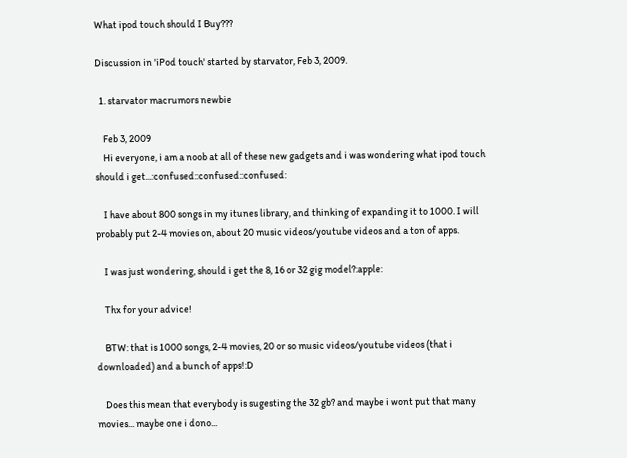What ipod touch should I Buy???

Discussion in 'iPod touch' started by starvator, Feb 3, 2009.

  1. starvator macrumors newbie

    Feb 3, 2009
    Hi everyone, i am a noob at all of these new gadgets and i was wondering what ipod touch should i get...:confused::confused::confused:

    I have about 800 songs in my itunes library, and thinking of expanding it to 1000. I will probably put 2-4 movies on, about 20 music videos/youtube videos and a ton of apps.

    I was just wondering, should i get the 8, 16 or 32 gig model?:apple:

    Thx for your advice!

    BTW: that is 1000 songs, 2-4 movies, 20 or so music videos/youtube videos (that i downloaded) and a bunch of apps!:D

    Does this mean that everybody is sugesting the 32 gb? and maybe i wont put that many movies... maybe one i dono...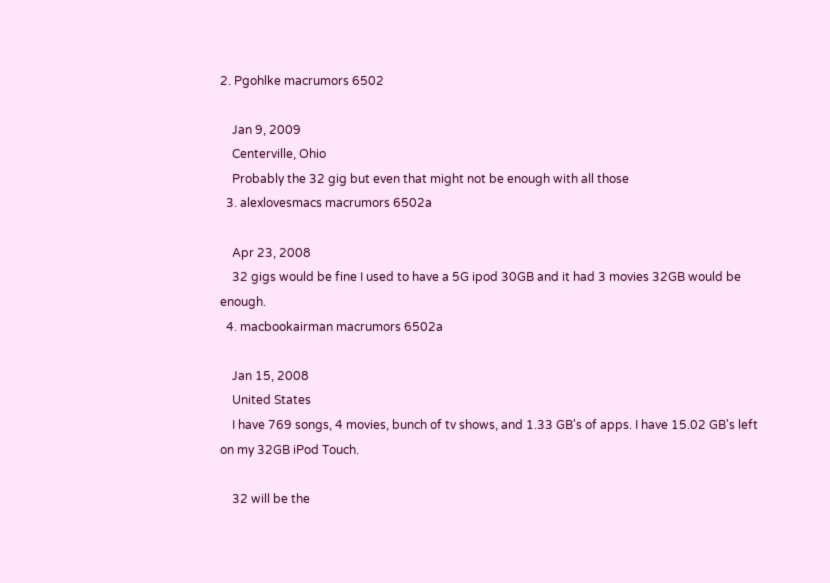2. Pgohlke macrumors 6502

    Jan 9, 2009
    Centerville, Ohio
    Probably the 32 gig but even that might not be enough with all those
  3. alexlovesmacs macrumors 6502a

    Apr 23, 2008
    32 gigs would be fine I used to have a 5G ipod 30GB and it had 3 movies 32GB would be enough.
  4. macbookairman macrumors 6502a

    Jan 15, 2008
    United States
    I have 769 songs, 4 movies, bunch of tv shows, and 1.33 GB's of apps. I have 15.02 GB's left on my 32GB iPod Touch.

    32 will be the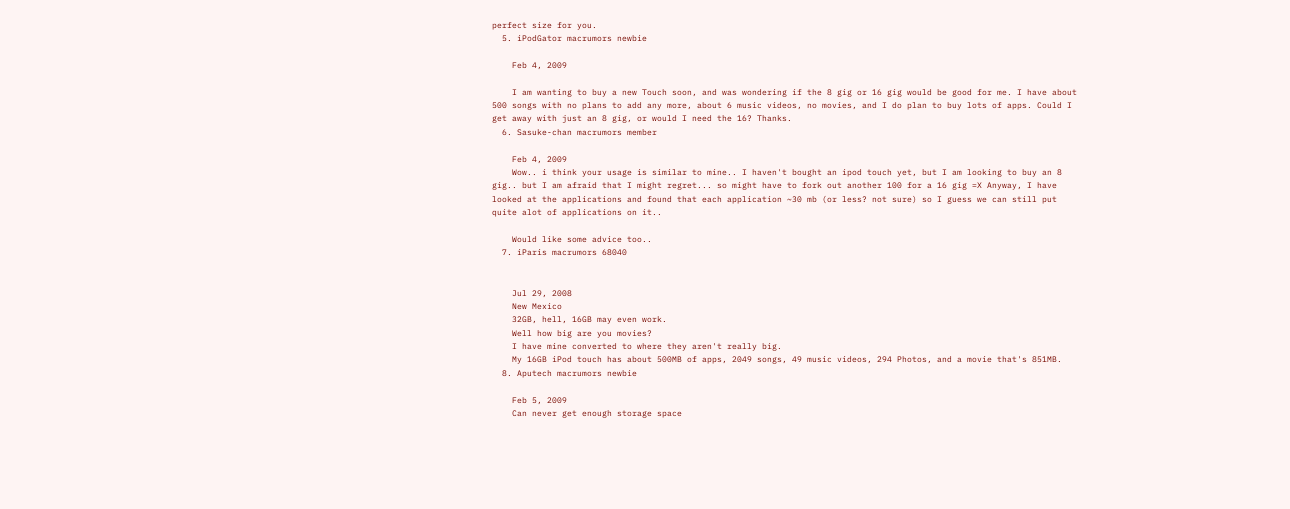perfect size for you.
  5. iPodGator macrumors newbie

    Feb 4, 2009

    I am wanting to buy a new Touch soon, and was wondering if the 8 gig or 16 gig would be good for me. I have about 500 songs with no plans to add any more, about 6 music videos, no movies, and I do plan to buy lots of apps. Could I get away with just an 8 gig, or would I need the 16? Thanks.
  6. Sasuke-chan macrumors member

    Feb 4, 2009
    Wow.. i think your usage is similar to mine.. I haven't bought an ipod touch yet, but I am looking to buy an 8 gig.. but I am afraid that I might regret... so might have to fork out another 100 for a 16 gig =X Anyway, I have looked at the applications and found that each application ~30 mb (or less? not sure) so I guess we can still put quite alot of applications on it..

    Would like some advice too..
  7. iParis macrumors 68040


    Jul 29, 2008
    New Mexico
    32GB, hell, 16GB may even work.
    Well how big are you movies?
    I have mine converted to where they aren't really big.
    My 16GB iPod touch has about 500MB of apps, 2049 songs, 49 music videos, 294 Photos, and a movie that's 851MB.
  8. Aputech macrumors newbie

    Feb 5, 2009
    Can never get enough storage space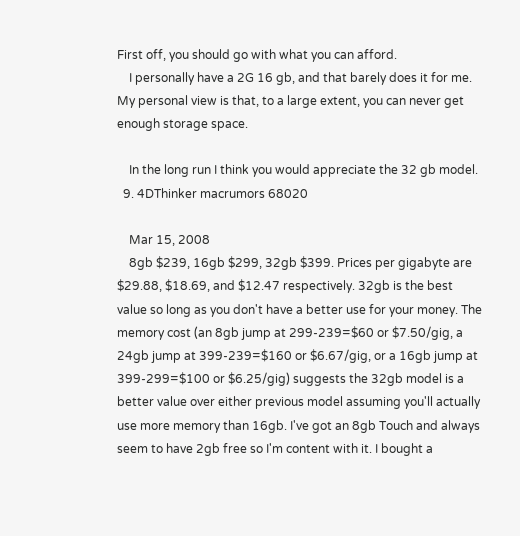First off, you should go with what you can afford.
    I personally have a 2G 16 gb, and that barely does it for me. My personal view is that, to a large extent, you can never get enough storage space.

    In the long run I think you would appreciate the 32 gb model.
  9. 4DThinker macrumors 68020

    Mar 15, 2008
    8gb $239, 16gb $299, 32gb $399. Prices per gigabyte are $29.88, $18.69, and $12.47 respectively. 32gb is the best value so long as you don't have a better use for your money. The memory cost (an 8gb jump at 299-239=$60 or $7.50/gig, a 24gb jump at 399-239=$160 or $6.67/gig, or a 16gb jump at 399-299=$100 or $6.25/gig) suggests the 32gb model is a better value over either previous model assuming you'll actually use more memory than 16gb. I've got an 8gb Touch and always seem to have 2gb free so I'm content with it. I bought a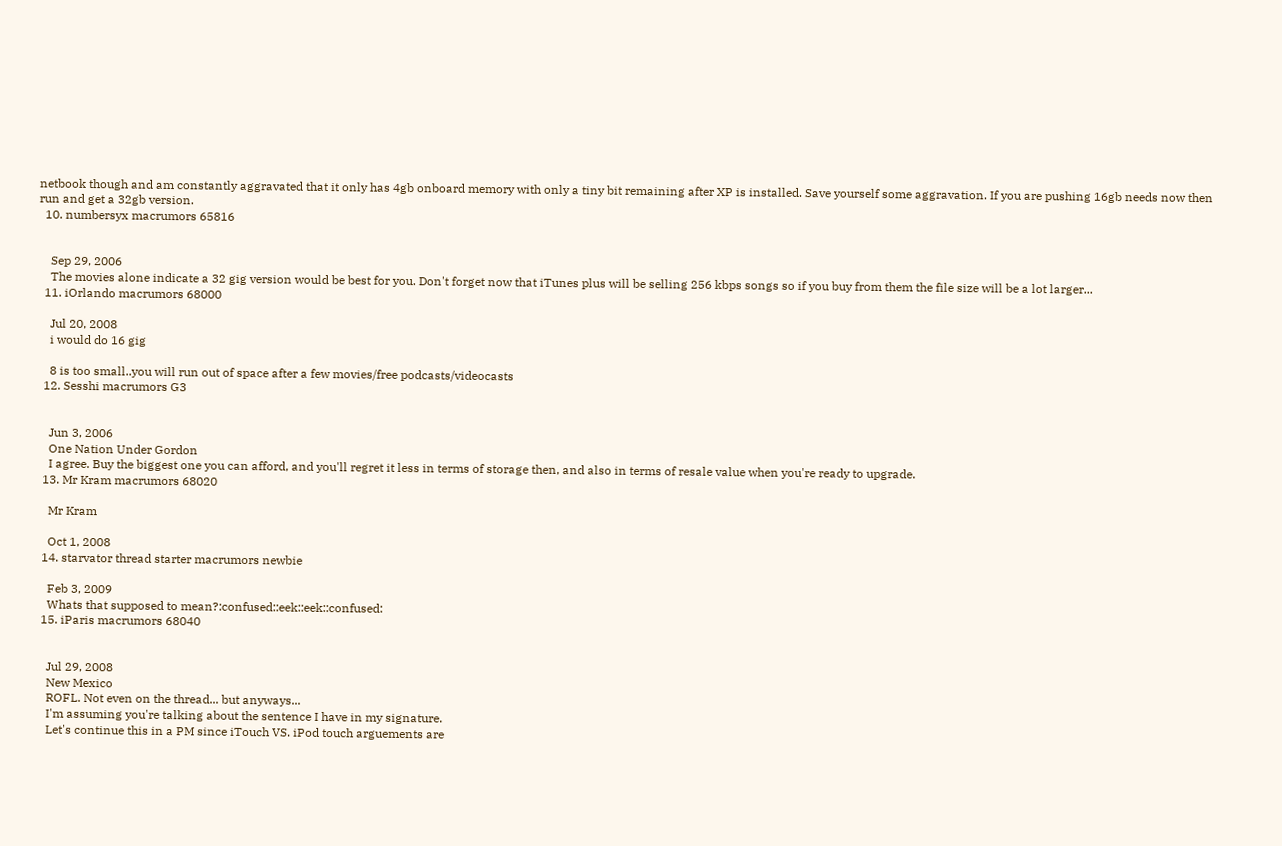netbook though and am constantly aggravated that it only has 4gb onboard memory with only a tiny bit remaining after XP is installed. Save yourself some aggravation. If you are pushing 16gb needs now then run and get a 32gb version.
  10. numbersyx macrumors 65816


    Sep 29, 2006
    The movies alone indicate a 32 gig version would be best for you. Don't forget now that iTunes plus will be selling 256 kbps songs so if you buy from them the file size will be a lot larger...
  11. iOrlando macrumors 68000

    Jul 20, 2008
    i would do 16 gig

    8 is too small..you will run out of space after a few movies/free podcasts/videocasts
  12. Sesshi macrumors G3


    Jun 3, 2006
    One Nation Under Gordon
    I agree. Buy the biggest one you can afford, and you'll regret it less in terms of storage then, and also in terms of resale value when you're ready to upgrade.
  13. Mr Kram macrumors 68020

    Mr Kram

    Oct 1, 2008
  14. starvator thread starter macrumors newbie

    Feb 3, 2009
    Whats that supposed to mean?:confused::eek::eek::confused:
  15. iParis macrumors 68040


    Jul 29, 2008
    New Mexico
    ROFL. Not even on the thread... but anyways...
    I'm assuming you're talking about the sentence I have in my signature.
    Let's continue this in a PM since iTouch VS. iPod touch arguements are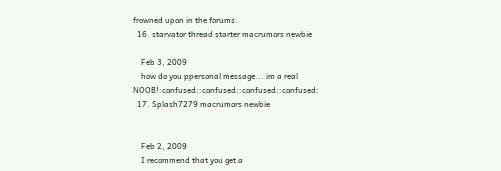frowned upon in the forums.
  16. starvator thread starter macrumors newbie

    Feb 3, 2009
    how do you ppersonal message... im a real NOOB!:confused::confused::confused::confused:
  17. Splash7279 macrumors newbie


    Feb 2, 2009
    I recommend that you get a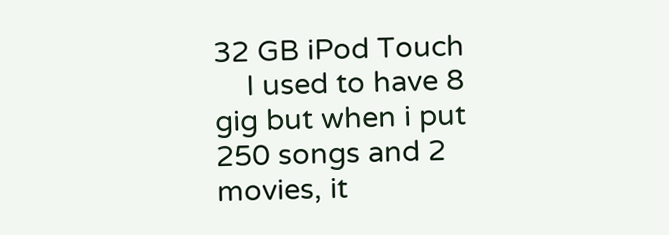32 GB iPod Touch
    I used to have 8 gig but when i put 250 songs and 2 movies, it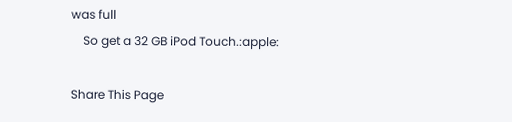was full
    So get a 32 GB iPod Touch.:apple:

Share This Page